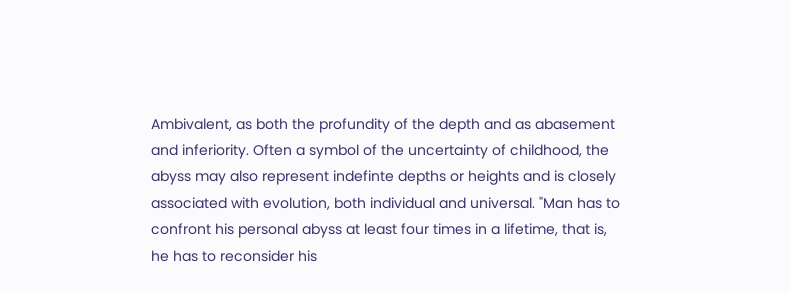Ambivalent, as both the profundity of the depth and as abasement and inferiority. Often a symbol of the uncertainty of childhood, the abyss may also represent indefinte depths or heights and is closely associated with evolution, both individual and universal. "Man has to confront his personal abyss at least four times in a lifetime, that is, he has to reconsider his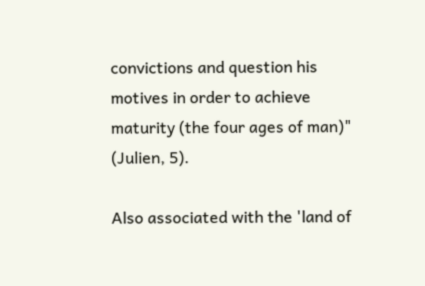convictions and question his motives in order to achieve maturity (the four ages of man)" (Julien, 5).

Also associated with the 'land of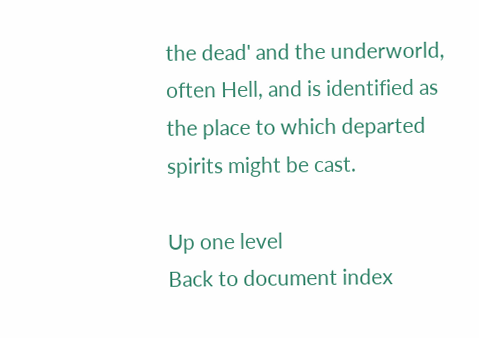the dead' and the underworld, often Hell, and is identified as the place to which departed spirits might be cast.

Up one level
Back to document index